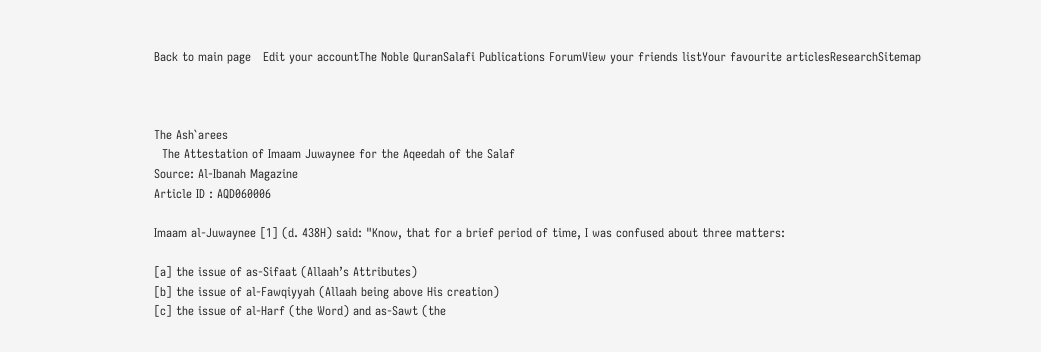Back to main page   Edit your accountThe Noble QuranSalafi Publications ForumView your friends listYour favourite articlesResearchSitemap



The Ash`arees
  The Attestation of Imaam Juwaynee for the Aqeedah of the Salaf
Source: Al-Ibanah Magazine
Article ID : AQD060006

Imaam al-Juwaynee [1] (d. 438H) said: "Know, that for a brief period of time, I was confused about three matters:

[a] the issue of as-Sifaat (Allaah’s Attributes)
[b] the issue of al-Fawqiyyah (Allaah being above His creation)
[c] the issue of al-Harf (the Word) and as-Sawt (the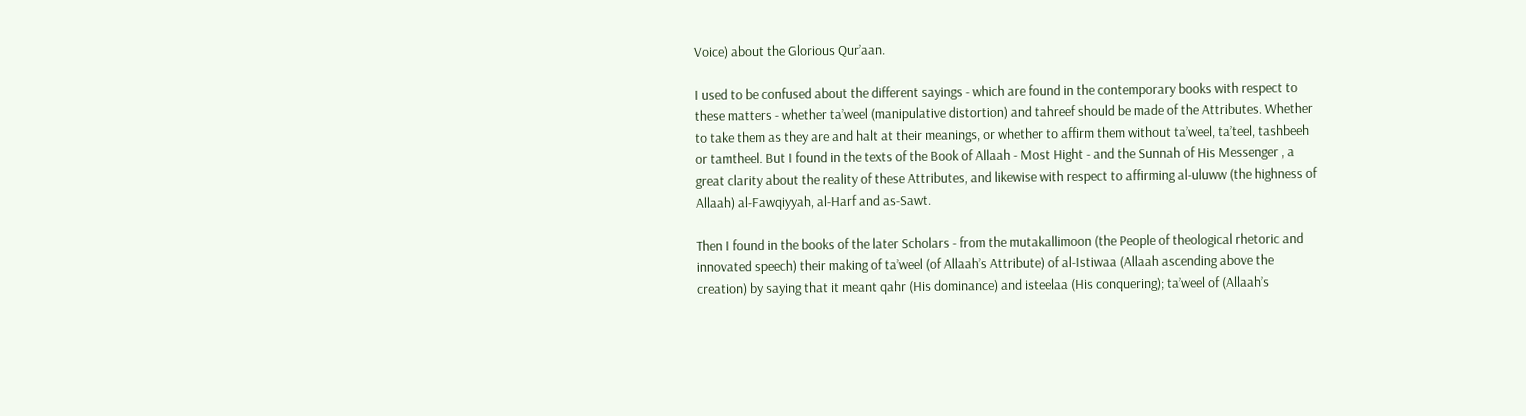Voice) about the Glorious Qur’aan.

I used to be confused about the different sayings - which are found in the contemporary books with respect to these matters - whether ta’weel (manipulative distortion) and tahreef should be made of the Attributes. Whether to take them as they are and halt at their meanings, or whether to affirm them without ta’weel, ta’teel, tashbeeh or tamtheel. But I found in the texts of the Book of Allaah - Most Hight - and the Sunnah of His Messenger , a great clarity about the reality of these Attributes, and likewise with respect to affirming al-uluww (the highness of Allaah) al-Fawqiyyah, al-Harf and as-Sawt.

Then I found in the books of the later Scholars - from the mutakallimoon (the People of theological rhetoric and innovated speech) their making of ta’weel (of Allaah’s Attribute) of al-Istiwaa (Allaah ascending above the creation) by saying that it meant qahr (His dominance) and isteelaa (His conquering); ta’weel of (Allaah’s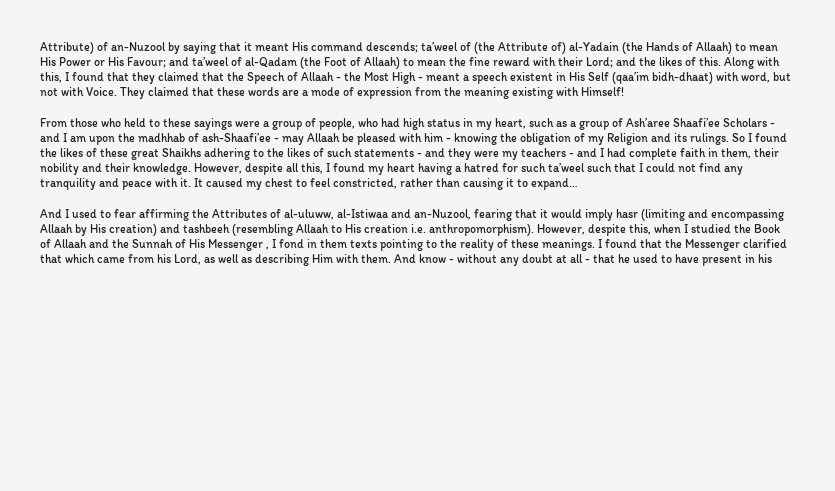Attribute) of an-Nuzool by saying that it meant His command descends; ta’weel of (the Attribute of) al-Yadain (the Hands of Allaah) to mean His Power or His Favour; and ta’weel of al-Qadam (the Foot of Allaah) to mean the fine reward with their Lord; and the likes of this. Along with this, I found that they claimed that the Speech of Allaah - the Most High - meant a speech existent in His Self (qaa’im bidh-dhaat) with word, but not with Voice. They claimed that these words are a mode of expression from the meaning existing with Himself!

From those who held to these sayings were a group of people, who had high status in my heart, such as a group of Ash’aree Shaafi’ee Scholars - and I am upon the madhhab of ash-Shaafi’ee - may Allaah be pleased with him - knowing the obligation of my Religion and its rulings. So I found the likes of these great Shaikhs adhering to the likes of such statements - and they were my teachers - and I had complete faith in them, their nobility and their knowledge. However, despite all this, I found my heart having a hatred for such ta’weel such that I could not find any tranquility and peace with it. It caused my chest to feel constricted, rather than causing it to expand…

And I used to fear affirming the Attributes of al-uluww, al-Istiwaa and an-Nuzool, fearing that it would imply hasr (limiting and encompassing Allaah by His creation) and tashbeeh (resembling Allaah to His creation i.e. anthropomorphism). However, despite this, when I studied the Book of Allaah and the Sunnah of His Messenger , I fond in them texts pointing to the reality of these meanings. I found that the Messenger clarified that which came from his Lord, as well as describing Him with them. And know - without any doubt at all - that he used to have present in his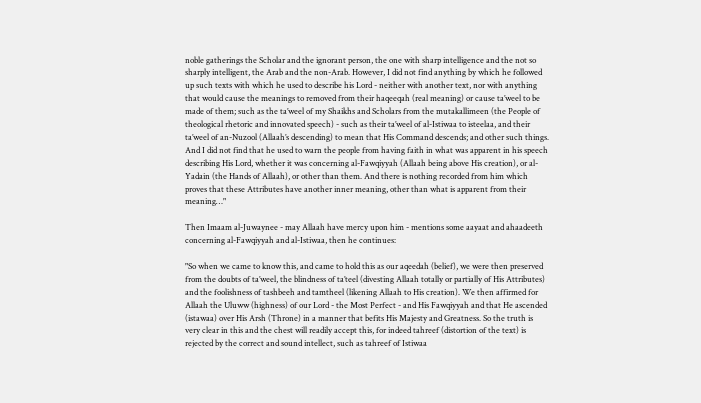noble gatherings the Scholar and the ignorant person, the one with sharp intelligence and the not so sharply intelligent, the Arab and the non-Arab. However, I did not find anything by which he followed up such texts with which he used to describe his Lord - neither with another text, nor with anything that would cause the meanings to removed from their haqeeqah (real meaning) or cause ta’weel to be made of them; such as the ta’weel of my Shaikhs and Scholars from the mutakallimeen (the People of theological rhetoric and innovated speech) - such as their ta’weel of al-Istiwaa to isteelaa, and their ta’weel of an-Nuzool (Allaah’s descending) to mean that His Command descends; and other such things. And I did not find that he used to warn the people from having faith in what was apparent in his speech describing His Lord, whether it was concerning al-Fawqiyyah (Allaah being above His creation), or al-Yadain (the Hands of Allaah), or other than them. And there is nothing recorded from him which proves that these Attributes have another inner meaning, other than what is apparent from their meaning…"

Then Imaam al-Juwaynee - may Allaah have mercy upon him - mentions some aayaat and ahaadeeth concerning al-Fawqiyyah and al-Istiwaa, then he continues:

"So when we came to know this, and came to hold this as our aqeedah (belief), we were then preserved from the doubts of ta’weel, the blindness of ta’teel (divesting Allaah totally or partially of His Attributes) and the foolishness of tashbeeh and tamtheel (likening Allaah to His creation). We then affirmed for Allaah the Uluww (highness) of our Lord - the Most Perfect - and His Fawqiyyah and that He ascended (istawaa) over His Arsh (Throne) in a manner that befits His Majesty and Greatness. So the truth is very clear in this and the chest will readily accept this, for indeed tahreef (distortion of the text) is rejected by the correct and sound intellect, such as tahreef of Istiwaa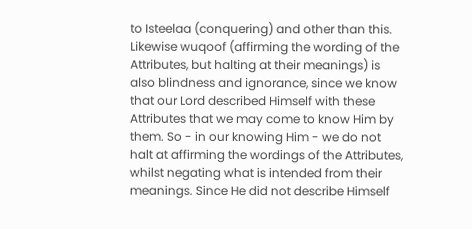to Isteelaa (conquering) and other than this. Likewise wuqoof (affirming the wording of the Attributes, but halting at their meanings) is also blindness and ignorance, since we know that our Lord described Himself with these Attributes that we may come to know Him by them. So - in our knowing Him - we do not halt at affirming the wordings of the Attributes, whilst negating what is intended from their meanings. Since He did not describe Himself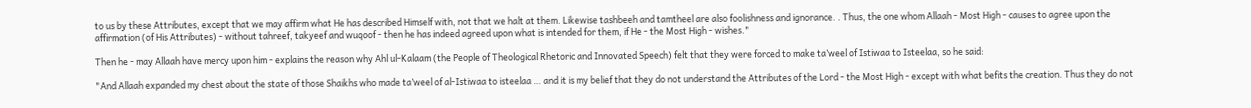to us by these Attributes, except that we may affirm what He has described Himself with, not that we halt at them. Likewise tashbeeh and tamtheel are also foolishness and ignorance. . Thus, the one whom Allaah - Most High - causes to agree upon the affirmation (of His Attributes) - without tahreef, takyeef and wuqoof - then he has indeed agreed upon what is intended for them, if He - the Most High - wishes."

Then he - may Allaah have mercy upon him - explains the reason why Ahl ul-Kalaam (the People of Theological Rhetoric and Innovated Speech) felt that they were forced to make ta’weel of Istiwaa to Isteelaa, so he said:

"And Allaah expanded my chest about the state of those Shaikhs who made ta’weel of al-Istiwaa to isteelaa … and it is my belief that they do not understand the Attributes of the Lord - the Most High - except with what befits the creation. Thus they do not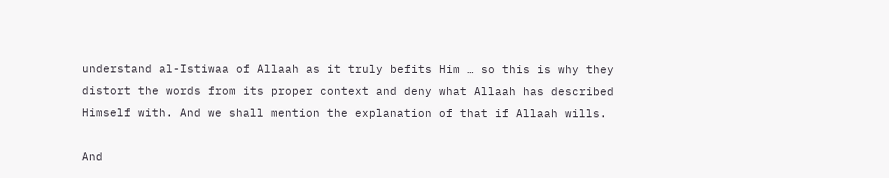understand al-Istiwaa of Allaah as it truly befits Him … so this is why they distort the words from its proper context and deny what Allaah has described Himself with. And we shall mention the explanation of that if Allaah wills.

And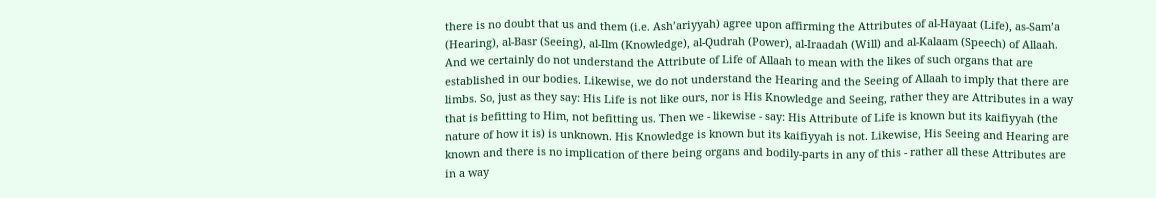there is no doubt that us and them (i.e. Ash’ariyyah) agree upon affirming the Attributes of al-Hayaat (Life), as-Sam’a (Hearing), al-Basr (Seeing), al-Ilm (Knowledge), al-Qudrah (Power), al-Iraadah (Will) and al-Kalaam (Speech) of Allaah. And we certainly do not understand the Attribute of Life of Allaah to mean with the likes of such organs that are established in our bodies. Likewise, we do not understand the Hearing and the Seeing of Allaah to imply that there are limbs. So, just as they say: His Life is not like ours, nor is His Knowledge and Seeing, rather they are Attributes in a way that is befitting to Him, not befitting us. Then we - likewise - say: His Attribute of Life is known but its kaifiyyah (the nature of how it is) is unknown. His Knowledge is known but its kaifiyyah is not. Likewise, His Seeing and Hearing are known and there is no implication of there being organs and bodily-parts in any of this - rather all these Attributes are in a way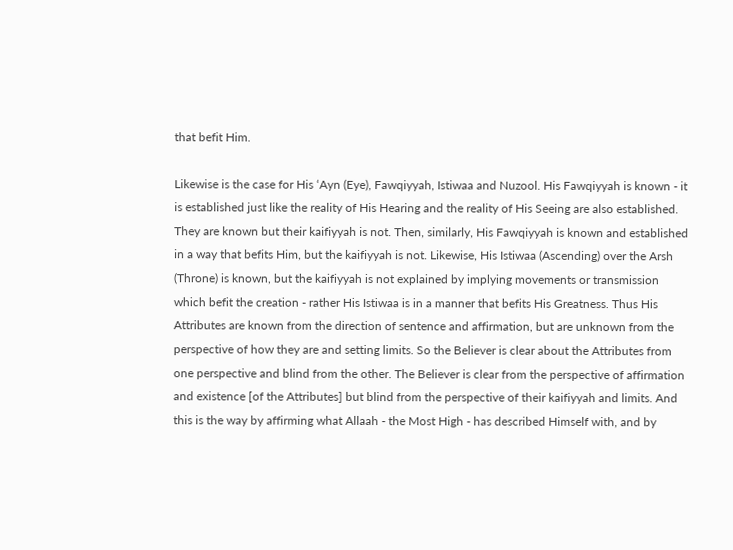that befit Him.

Likewise is the case for His ‘Ayn (Eye), Fawqiyyah, Istiwaa and Nuzool. His Fawqiyyah is known - it is established just like the reality of His Hearing and the reality of His Seeing are also established. They are known but their kaifiyyah is not. Then, similarly, His Fawqiyyah is known and established in a way that befits Him, but the kaifiyyah is not. Likewise, His Istiwaa (Ascending) over the Arsh (Throne) is known, but the kaifiyyah is not explained by implying movements or transmission which befit the creation - rather His Istiwaa is in a manner that befits His Greatness. Thus His Attributes are known from the direction of sentence and affirmation, but are unknown from the perspective of how they are and setting limits. So the Believer is clear about the Attributes from one perspective and blind from the other. The Believer is clear from the perspective of affirmation and existence [of the Attributes] but blind from the perspective of their kaifiyyah and limits. And this is the way by affirming what Allaah - the Most High - has described Himself with, and by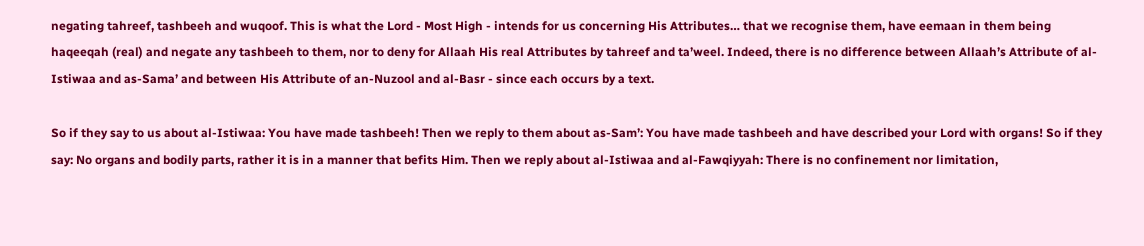negating tahreef, tashbeeh and wuqoof. This is what the Lord - Most High - intends for us concerning His Attributes… that we recognise them, have eemaan in them being haqeeqah (real) and negate any tashbeeh to them, nor to deny for Allaah His real Attributes by tahreef and ta’weel. Indeed, there is no difference between Allaah’s Attribute of al-Istiwaa and as-Sama’ and between His Attribute of an-Nuzool and al-Basr - since each occurs by a text.

So if they say to us about al-Istiwaa: You have made tashbeeh! Then we reply to them about as-Sam’: You have made tashbeeh and have described your Lord with organs! So if they say: No organs and bodily parts, rather it is in a manner that befits Him. Then we reply about al-Istiwaa and al-Fawqiyyah: There is no confinement nor limitation,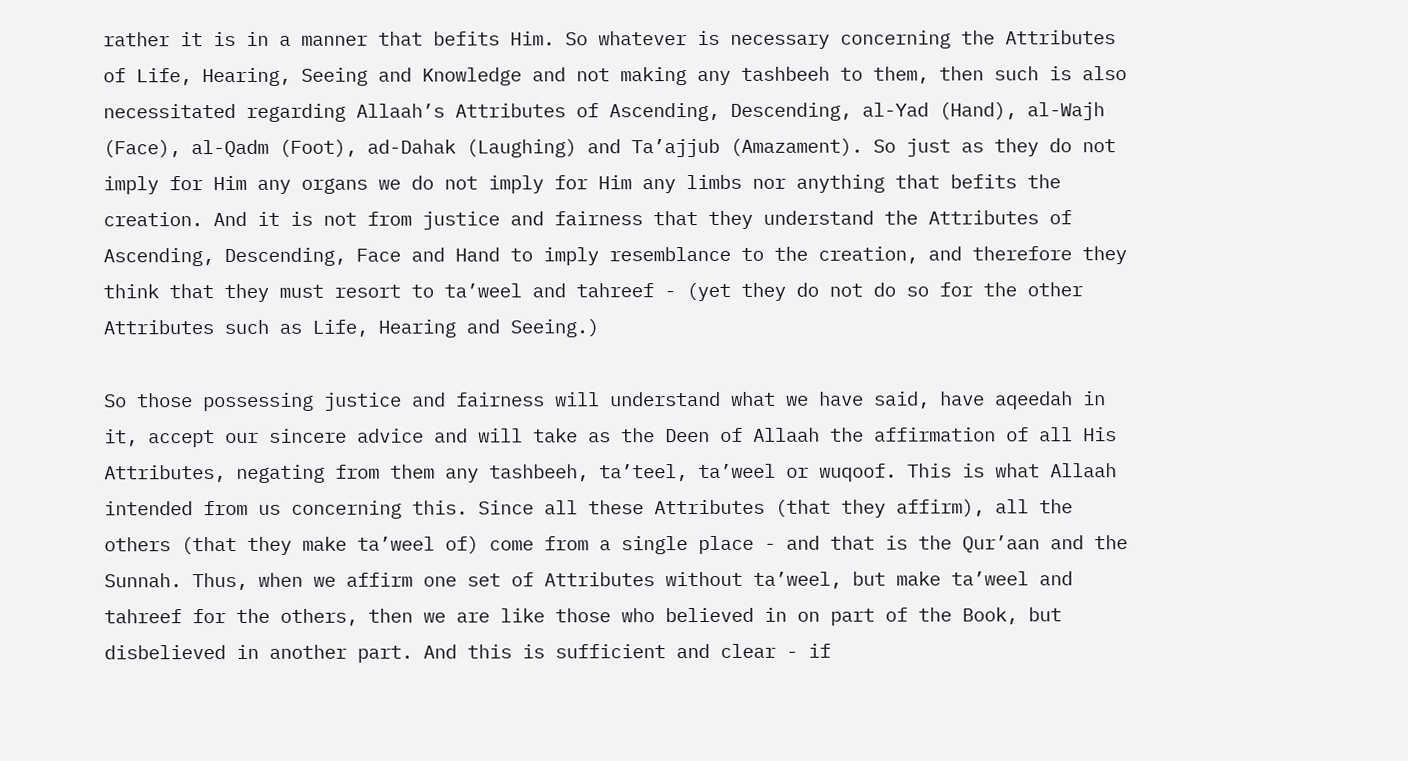rather it is in a manner that befits Him. So whatever is necessary concerning the Attributes of Life, Hearing, Seeing and Knowledge and not making any tashbeeh to them, then such is also necessitated regarding Allaah’s Attributes of Ascending, Descending, al-Yad (Hand), al-Wajh (Face), al-Qadm (Foot), ad-Dahak (Laughing) and Ta’ajjub (Amazament). So just as they do not imply for Him any organs we do not imply for Him any limbs nor anything that befits the creation. And it is not from justice and fairness that they understand the Attributes of Ascending, Descending, Face and Hand to imply resemblance to the creation, and therefore they think that they must resort to ta’weel and tahreef - (yet they do not do so for the other Attributes such as Life, Hearing and Seeing.)

So those possessing justice and fairness will understand what we have said, have aqeedah in it, accept our sincere advice and will take as the Deen of Allaah the affirmation of all His Attributes, negating from them any tashbeeh, ta’teel, ta’weel or wuqoof. This is what Allaah intended from us concerning this. Since all these Attributes (that they affirm), all the others (that they make ta’weel of) come from a single place - and that is the Qur’aan and the Sunnah. Thus, when we affirm one set of Attributes without ta’weel, but make ta’weel and tahreef for the others, then we are like those who believed in on part of the Book, but disbelieved in another part. And this is sufficient and clear - if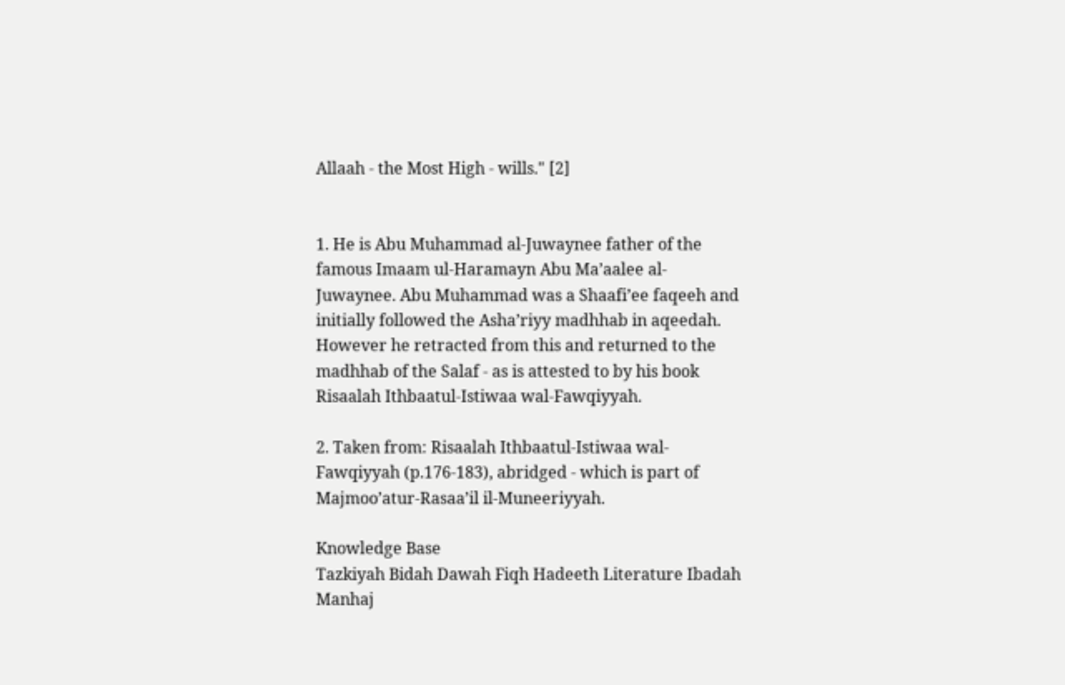Allaah - the Most High - wills." [2]


1. He is Abu Muhammad al-Juwaynee father of the famous Imaam ul-Haramayn Abu Ma’aalee al-Juwaynee. Abu Muhammad was a Shaafi’ee faqeeh and initially followed the Asha’riyy madhhab in aqeedah. However he retracted from this and returned to the madhhab of the Salaf - as is attested to by his book Risaalah Ithbaatul-Istiwaa wal-Fawqiyyah.

2. Taken from: Risaalah Ithbaatul-Istiwaa wal-Fawqiyyah (p.176-183), abridged - which is part of Majmoo’atur-Rasaa’il il-Muneeriyyah.

Knowledge Base
Tazkiyah Bidah Dawah Fiqh Hadeeth Literature Ibadah Manhaj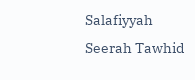Salafiyyah Seerah Tawhid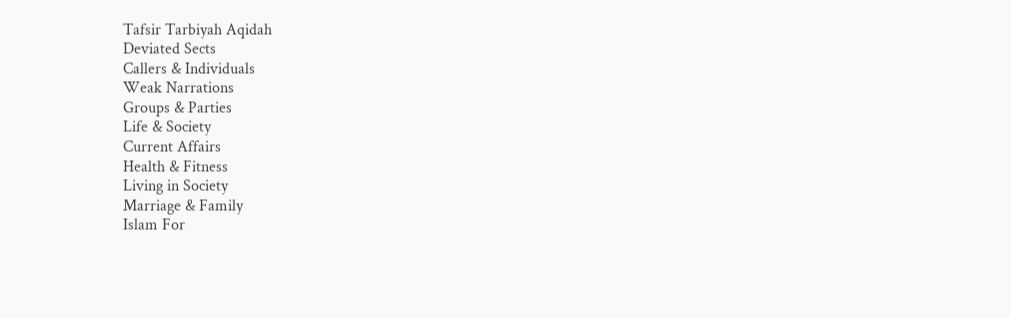Tafsir Tarbiyah Aqidah
Deviated Sects
Callers & Individuals
Weak Narrations
Groups & Parties
Life & Society
Current Affairs
Health & Fitness
Living in Society
Marriage & Family
Islam For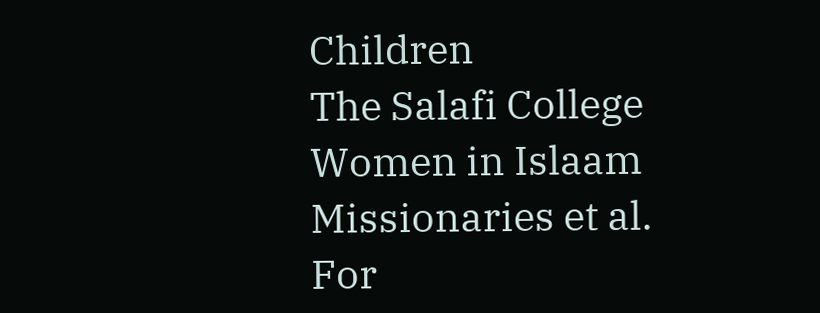Children
The Salafi College
Women in Islaam
Missionaries et al.
For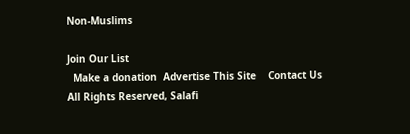Non-Muslims

Join Our List
  Make a donation  Advertise This Site    Contact Us
All Rights Reserved, Salafi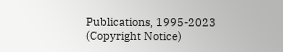Publications, 1995-2023 (Copyright Notice)